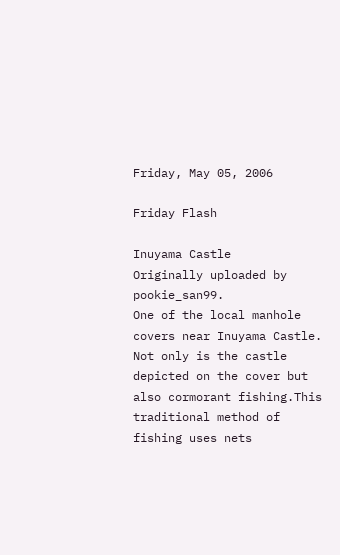Friday, May 05, 2006

Friday Flash

Inuyama Castle
Originally uploaded by pookie_san99.
One of the local manhole covers near Inuyama Castle.
Not only is the castle depicted on the cover but also cormorant fishing.This traditional method of fishing uses nets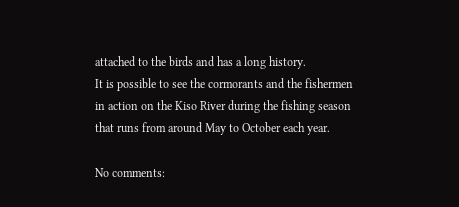attached to the birds and has a long history.
It is possible to see the cormorants and the fishermen in action on the Kiso River during the fishing season that runs from around May to October each year.

No comments: